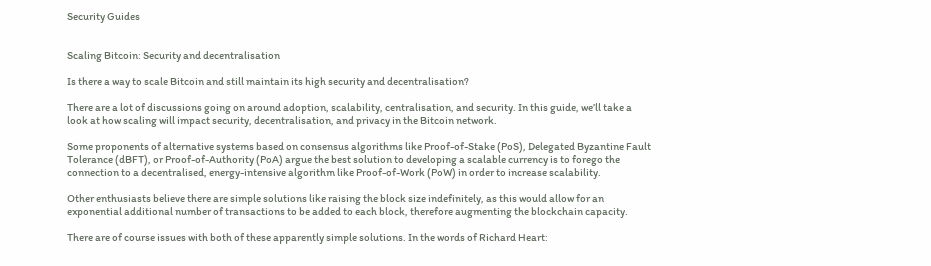Security Guides


Scaling Bitcoin: Security and decentralisation

Is there a way to scale Bitcoin and still maintain its high security and decentralisation?

There are a lot of discussions going on around adoption, scalability, centralisation, and security. In this guide, we’ll take a look at how scaling will impact security, decentralisation, and privacy in the Bitcoin network.

Some proponents of alternative systems based on consensus algorithms like Proof-of-Stake (PoS), Delegated Byzantine Fault Tolerance (dBFT), or Proof-of-Authority (PoA) argue the best solution to developing a scalable currency is to forego the connection to a decentralised, energy-intensive algorithm like Proof-of-Work (PoW) in order to increase scalability.

Other enthusiasts believe there are simple solutions like raising the block size indefinitely, as this would allow for an exponential additional number of transactions to be added to each block, therefore augmenting the blockchain capacity.

There are of course issues with both of these apparently simple solutions. In the words of Richard Heart: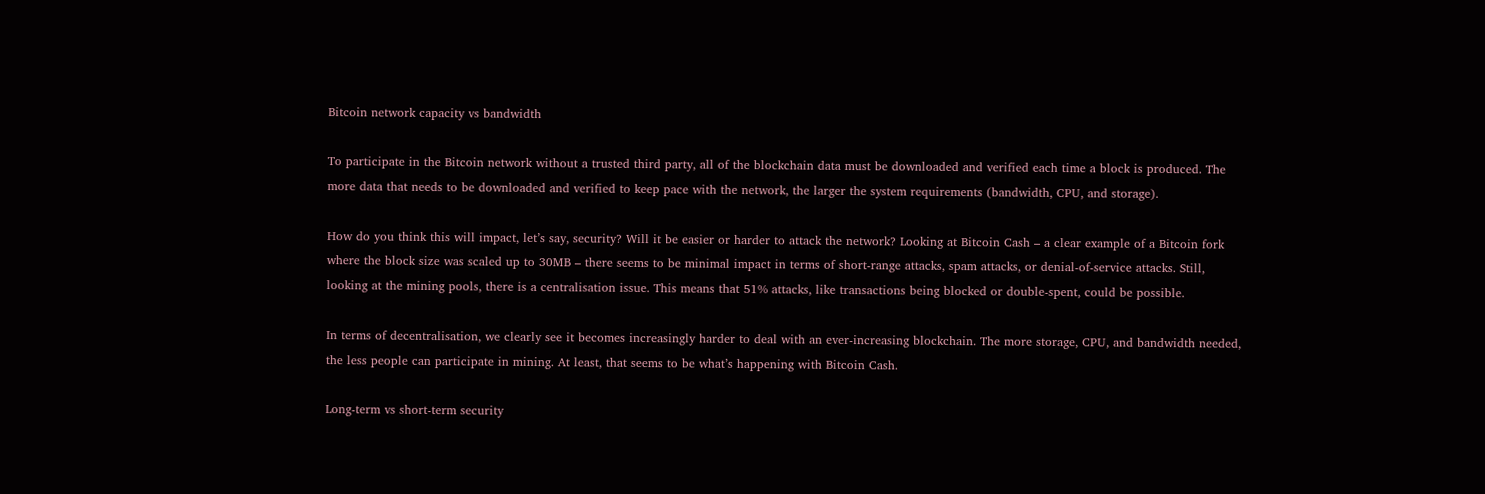Bitcoin network capacity vs bandwidth

To participate in the Bitcoin network without a trusted third party, all of the blockchain data must be downloaded and verified each time a block is produced. The more data that needs to be downloaded and verified to keep pace with the network, the larger the system requirements (bandwidth, CPU, and storage).

How do you think this will impact, let’s say, security? Will it be easier or harder to attack the network? Looking at Bitcoin Cash – a clear example of a Bitcoin fork where the block size was scaled up to 30MB – there seems to be minimal impact in terms of short-range attacks, spam attacks, or denial-of-service attacks. Still, looking at the mining pools, there is a centralisation issue. This means that 51% attacks, like transactions being blocked or double-spent, could be possible.

In terms of decentralisation, we clearly see it becomes increasingly harder to deal with an ever-increasing blockchain. The more storage, CPU, and bandwidth needed, the less people can participate in mining. At least, that seems to be what’s happening with Bitcoin Cash.

Long-term vs short-term security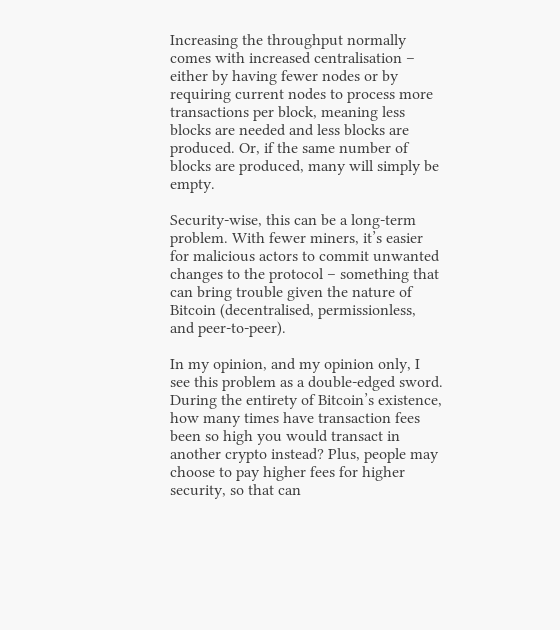Increasing the throughput normally comes with increased centralisation – either by having fewer nodes or by requiring current nodes to process more transactions per block, meaning less blocks are needed and less blocks are produced. Or, if the same number of blocks are produced, many will simply be empty.

Security-wise, this can be a long-term problem. With fewer miners, it’s easier for malicious actors to commit unwanted changes to the protocol – something that can bring trouble given the nature of Bitcoin (decentralised, permissionless, and peer-to-peer).

In my opinion, and my opinion only, I see this problem as a double-edged sword. During the entirety of Bitcoin’s existence, how many times have transaction fees been so high you would transact in another crypto instead? Plus, people may choose to pay higher fees for higher security, so that can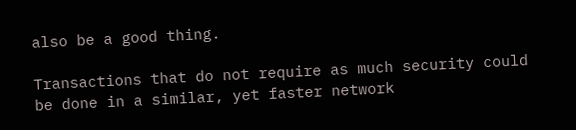also be a good thing.

Transactions that do not require as much security could be done in a similar, yet faster network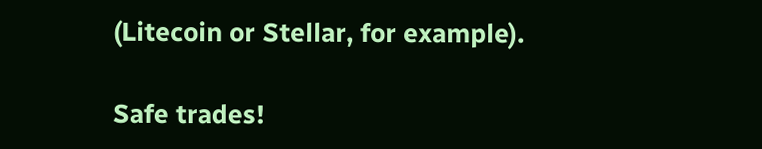(Litecoin or Stellar, for example).

Safe trades!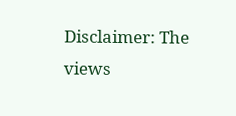Disclaimer: The views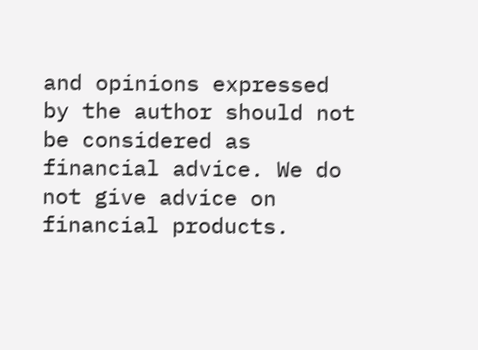and opinions expressed by the author should not be considered as financial advice. We do not give advice on financial products.